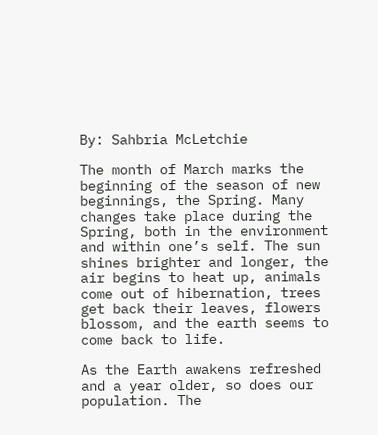By: Sahbria McLetchie

The month of March marks the beginning of the season of new beginnings, the Spring. Many changes take place during the Spring, both in the environment and within one’s self. The sun shines brighter and longer, the air begins to heat up, animals come out of hibernation, trees get back their leaves, flowers blossom, and the earth seems to come back to life.

As the Earth awakens refreshed and a year older, so does our population. The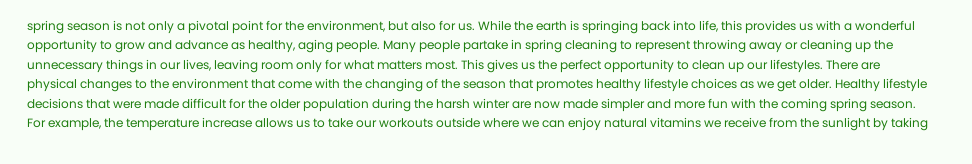spring season is not only a pivotal point for the environment, but also for us. While the earth is springing back into life, this provides us with a wonderful opportunity to grow and advance as healthy, aging people. Many people partake in spring cleaning to represent throwing away or cleaning up the unnecessary things in our lives, leaving room only for what matters most. This gives us the perfect opportunity to clean up our lifestyles. There are physical changes to the environment that come with the changing of the season that promotes healthy lifestyle choices as we get older. Healthy lifestyle decisions that were made difficult for the older population during the harsh winter are now made simpler and more fun with the coming spring season. For example, the temperature increase allows us to take our workouts outside where we can enjoy natural vitamins we receive from the sunlight by taking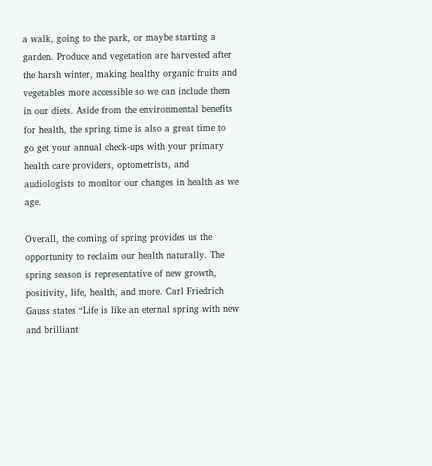a walk, going to the park, or maybe starting a garden. Produce and vegetation are harvested after the harsh winter, making healthy organic fruits and vegetables more accessible so we can include them in our diets. Aside from the environmental benefits for health, the spring time is also a great time to go get your annual check-ups with your primary health care providers, optometrists, and audiologists to monitor our changes in health as we age.

Overall, the coming of spring provides us the opportunity to reclaim our health naturally. The spring season is representative of new growth, positivity, life, health, and more. Carl Friedrich Gauss states “Life is like an eternal spring with new and brilliant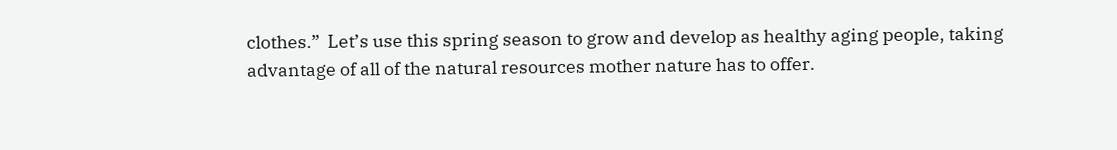clothes.”  Let’s use this spring season to grow and develop as healthy aging people, taking advantage of all of the natural resources mother nature has to offer.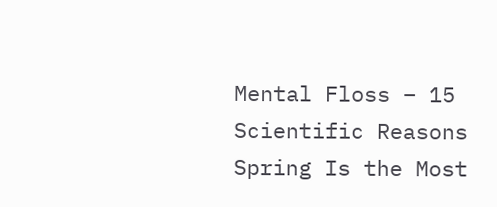Mental Floss – 15 Scientific Reasons Spring Is the Most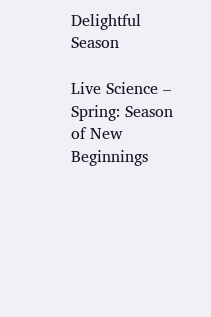Delightful Season

Live Science – Spring: Season of New Beginnings